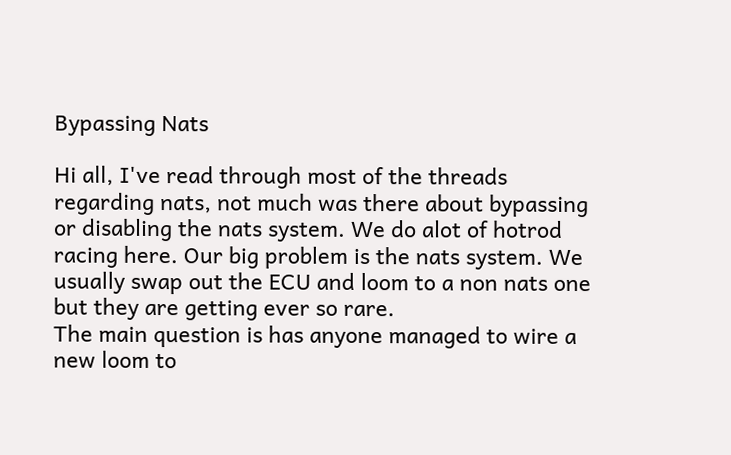Bypassing Nats

Hi all, I've read through most of the threads regarding nats, not much was there about bypassing or disabling the nats system. We do alot of hotrod racing here. Our big problem is the nats system. We usually swap out the ECU and loom to a non nats one but they are getting ever so rare.
The main question is has anyone managed to wire a new loom to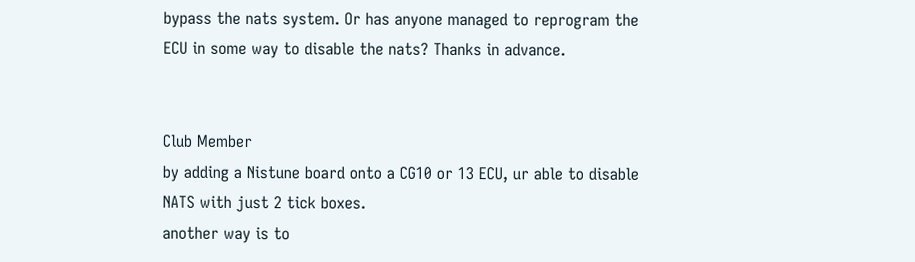bypass the nats system. Or has anyone managed to reprogram the ECU in some way to disable the nats? Thanks in advance.


Club Member
by adding a Nistune board onto a CG10 or 13 ECU, ur able to disable NATS with just 2 tick boxes.
another way is to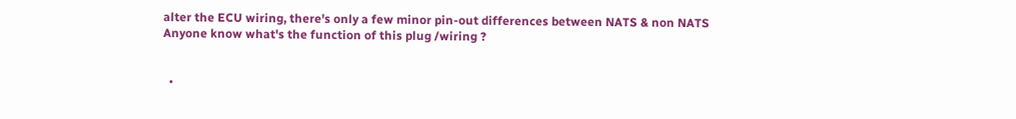alter the ECU wiring, there's only a few minor pin-out differences between NATS & non NATS
Anyone know what's the function of this plug /wiring ?


  •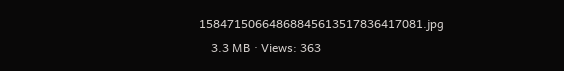15847150664868845613517836417081.jpg
    3.3 MB · Views: 363